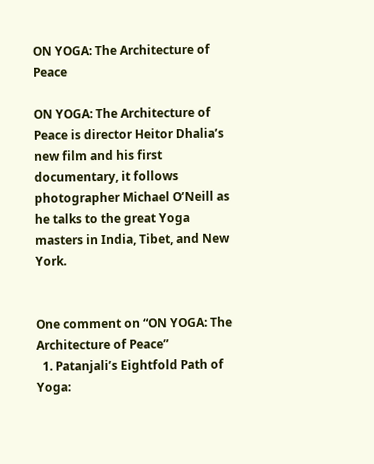ON YOGA: The Architecture of Peace

ON YOGA: The Architecture of Peace is director Heitor Dhalia’s new film and his first documentary, it follows photographer Michael O’Neill as he talks to the great Yoga masters in India, Tibet, and New York.


One comment on “ON YOGA: The Architecture of Peace”
  1. Patanjali’s Eightfold Path of Yoga: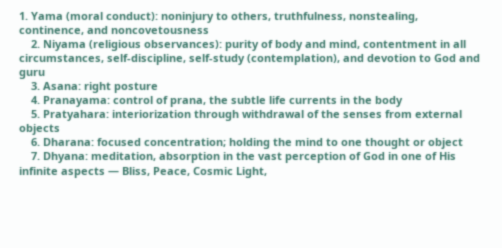1. Yama (moral conduct): noninjury to others, truthfulness, nonstealing, continence, and noncovetousness
    2. Niyama (religious observances): purity of body and mind, contentment in all circumstances, self-discipline, self-study (contemplation), and devotion to God and guru
    3. Asana: right posture
    4. Pranayama: control of prana, the subtle life currents in the body
    5. Pratyahara: interiorization through withdrawal of the senses from external objects
    6. Dharana: focused concentration; holding the mind to one thought or object
    7. Dhyana: meditation, absorption in the vast perception of God in one of His infinite aspects — Bliss, Peace, Cosmic Light,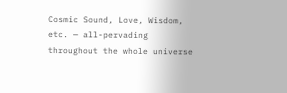Cosmic Sound, Love, Wisdom, etc. — all-pervading throughout the whole universe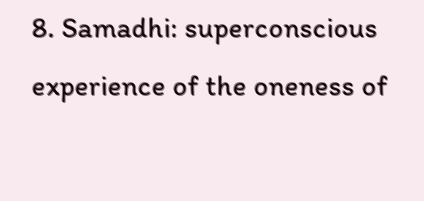8. Samadhi: superconscious experience of the oneness of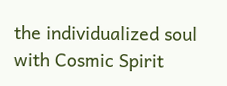the individualized soul with Cosmic Spirit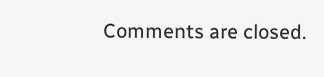Comments are closed.